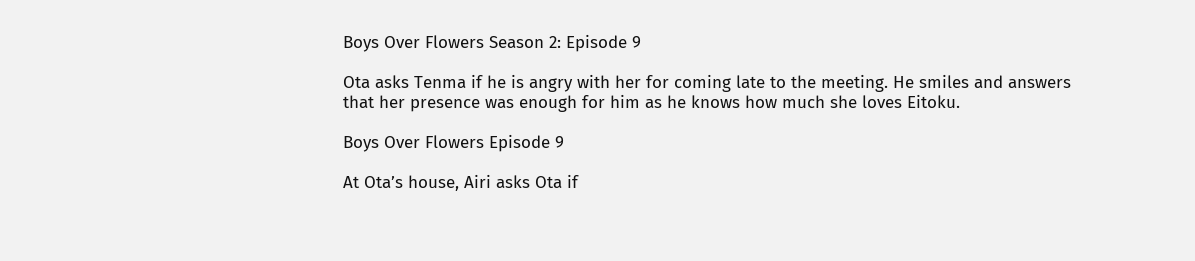Boys Over Flowers Season 2: Episode 9

Ota asks Tenma if he is angry with her for coming late to the meeting. He smiles and answers that her presence was enough for him as he knows how much she loves Eitoku.

Boys Over Flowers Episode 9

At Ota’s house, Airi asks Ota if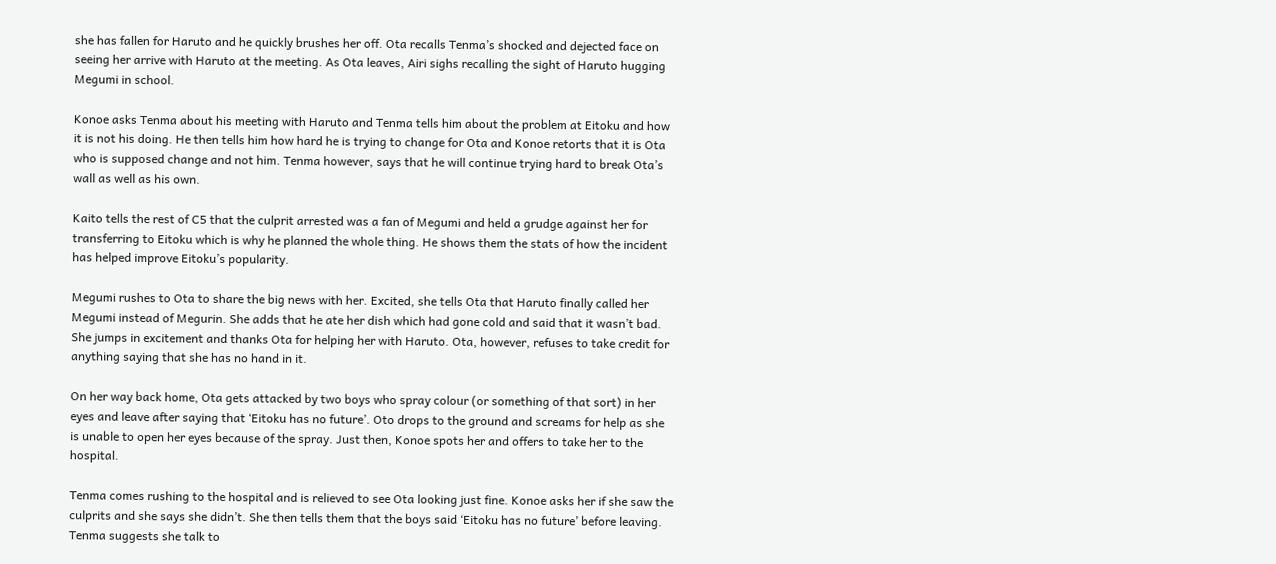she has fallen for Haruto and he quickly brushes her off. Ota recalls Tenma’s shocked and dejected face on seeing her arrive with Haruto at the meeting. As Ota leaves, Airi sighs recalling the sight of Haruto hugging Megumi in school.

Konoe asks Tenma about his meeting with Haruto and Tenma tells him about the problem at Eitoku and how it is not his doing. He then tells him how hard he is trying to change for Ota and Konoe retorts that it is Ota who is supposed change and not him. Tenma however, says that he will continue trying hard to break Ota’s wall as well as his own.

Kaito tells the rest of C5 that the culprit arrested was a fan of Megumi and held a grudge against her for transferring to Eitoku which is why he planned the whole thing. He shows them the stats of how the incident has helped improve Eitoku’s popularity.

Megumi rushes to Ota to share the big news with her. Excited, she tells Ota that Haruto finally called her Megumi instead of Megurin. She adds that he ate her dish which had gone cold and said that it wasn’t bad. She jumps in excitement and thanks Ota for helping her with Haruto. Ota, however, refuses to take credit for anything saying that she has no hand in it.

On her way back home, Ota gets attacked by two boys who spray colour (or something of that sort) in her eyes and leave after saying that ‘Eitoku has no future’. Oto drops to the ground and screams for help as she is unable to open her eyes because of the spray. Just then, Konoe spots her and offers to take her to the hospital.

Tenma comes rushing to the hospital and is relieved to see Ota looking just fine. Konoe asks her if she saw the culprits and she says she didn’t. She then tells them that the boys said ‘Eitoku has no future’ before leaving. Tenma suggests she talk to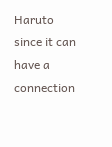Haruto since it can have a connection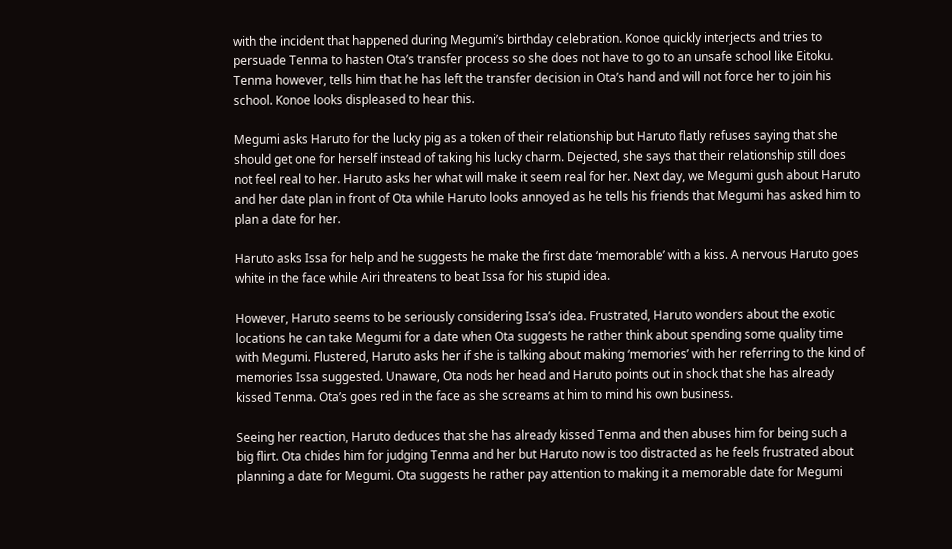with the incident that happened during Megumi’s birthday celebration. Konoe quickly interjects and tries to persuade Tenma to hasten Ota’s transfer process so she does not have to go to an unsafe school like Eitoku. Tenma however, tells him that he has left the transfer decision in Ota’s hand and will not force her to join his school. Konoe looks displeased to hear this.

Megumi asks Haruto for the lucky pig as a token of their relationship but Haruto flatly refuses saying that she should get one for herself instead of taking his lucky charm. Dejected, she says that their relationship still does not feel real to her. Haruto asks her what will make it seem real for her. Next day, we Megumi gush about Haruto and her date plan in front of Ota while Haruto looks annoyed as he tells his friends that Megumi has asked him to plan a date for her.

Haruto asks Issa for help and he suggests he make the first date ‘memorable’ with a kiss. A nervous Haruto goes white in the face while Airi threatens to beat Issa for his stupid idea.

However, Haruto seems to be seriously considering Issa’s idea. Frustrated, Haruto wonders about the exotic locations he can take Megumi for a date when Ota suggests he rather think about spending some quality time with Megumi. Flustered, Haruto asks her if she is talking about making ‘memories’ with her referring to the kind of memories Issa suggested. Unaware, Ota nods her head and Haruto points out in shock that she has already kissed Tenma. Ota’s goes red in the face as she screams at him to mind his own business.

Seeing her reaction, Haruto deduces that she has already kissed Tenma and then abuses him for being such a big flirt. Ota chides him for judging Tenma and her but Haruto now is too distracted as he feels frustrated about planning a date for Megumi. Ota suggests he rather pay attention to making it a memorable date for Megumi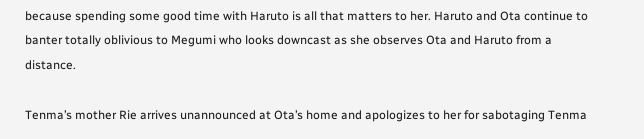because spending some good time with Haruto is all that matters to her. Haruto and Ota continue to banter totally oblivious to Megumi who looks downcast as she observes Ota and Haruto from a distance.

Tenma’s mother Rie arrives unannounced at Ota’s home and apologizes to her for sabotaging Tenma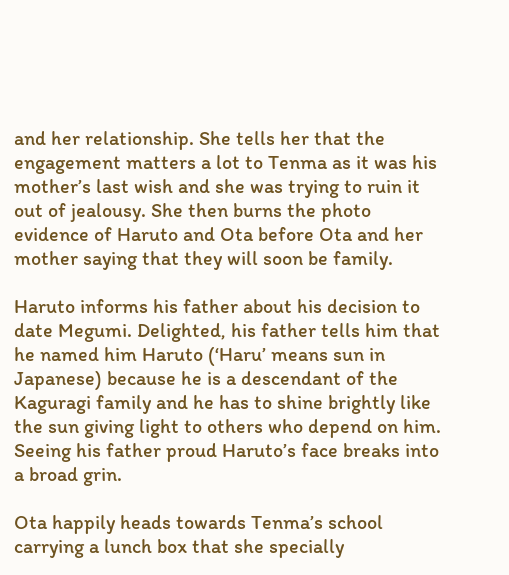and her relationship. She tells her that the engagement matters a lot to Tenma as it was his mother’s last wish and she was trying to ruin it out of jealousy. She then burns the photo evidence of Haruto and Ota before Ota and her mother saying that they will soon be family.

Haruto informs his father about his decision to date Megumi. Delighted, his father tells him that he named him Haruto (‘Haru’ means sun in Japanese) because he is a descendant of the Kaguragi family and he has to shine brightly like the sun giving light to others who depend on him. Seeing his father proud Haruto’s face breaks into a broad grin.

Ota happily heads towards Tenma’s school carrying a lunch box that she specially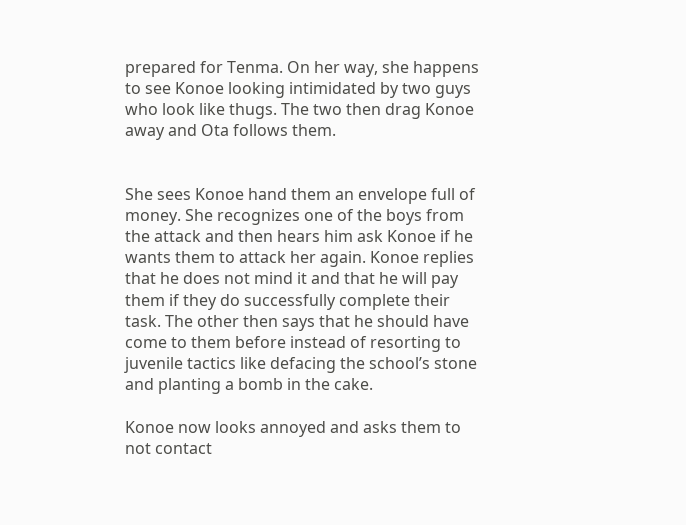prepared for Tenma. On her way, she happens to see Konoe looking intimidated by two guys who look like thugs. The two then drag Konoe away and Ota follows them.


She sees Konoe hand them an envelope full of money. She recognizes one of the boys from the attack and then hears him ask Konoe if he wants them to attack her again. Konoe replies that he does not mind it and that he will pay them if they do successfully complete their task. The other then says that he should have come to them before instead of resorting to juvenile tactics like defacing the school’s stone and planting a bomb in the cake.

Konoe now looks annoyed and asks them to not contact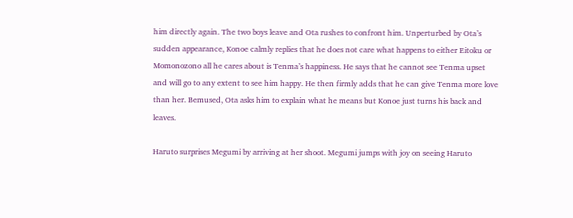him directly again. The two boys leave and Ota rushes to confront him. Unperturbed by Ota’s sudden appearance, Konoe calmly replies that he does not care what happens to either Eitoku or Momonozono all he cares about is Tenma’s happiness. He says that he cannot see Tenma upset and will go to any extent to see him happy. He then firmly adds that he can give Tenma more love than her. Bemused, Ota asks him to explain what he means but Konoe just turns his back and leaves.

Haruto surprises Megumi by arriving at her shoot. Megumi jumps with joy on seeing Haruto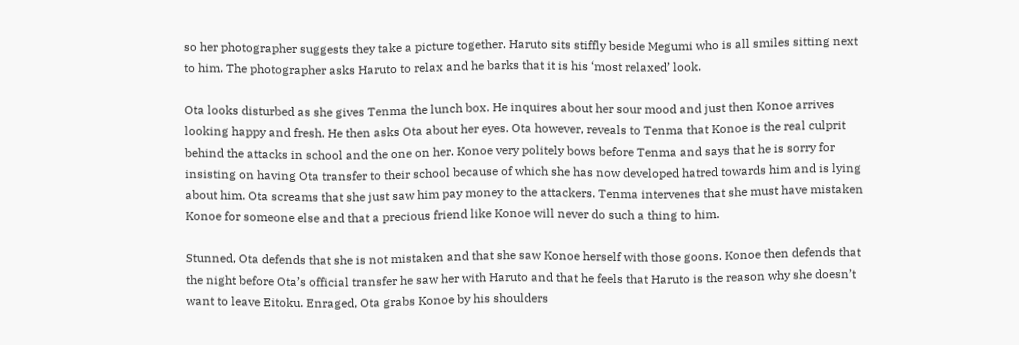so her photographer suggests they take a picture together. Haruto sits stiffly beside Megumi who is all smiles sitting next to him. The photographer asks Haruto to relax and he barks that it is his ‘most relaxed’ look.

Ota looks disturbed as she gives Tenma the lunch box. He inquires about her sour mood and just then Konoe arrives looking happy and fresh. He then asks Ota about her eyes. Ota however, reveals to Tenma that Konoe is the real culprit behind the attacks in school and the one on her. Konoe very politely bows before Tenma and says that he is sorry for insisting on having Ota transfer to their school because of which she has now developed hatred towards him and is lying about him. Ota screams that she just saw him pay money to the attackers. Tenma intervenes that she must have mistaken Konoe for someone else and that a precious friend like Konoe will never do such a thing to him.

Stunned, Ota defends that she is not mistaken and that she saw Konoe herself with those goons. Konoe then defends that the night before Ota’s official transfer he saw her with Haruto and that he feels that Haruto is the reason why she doesn’t want to leave Eitoku. Enraged, Ota grabs Konoe by his shoulders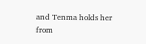and Tenma holds her from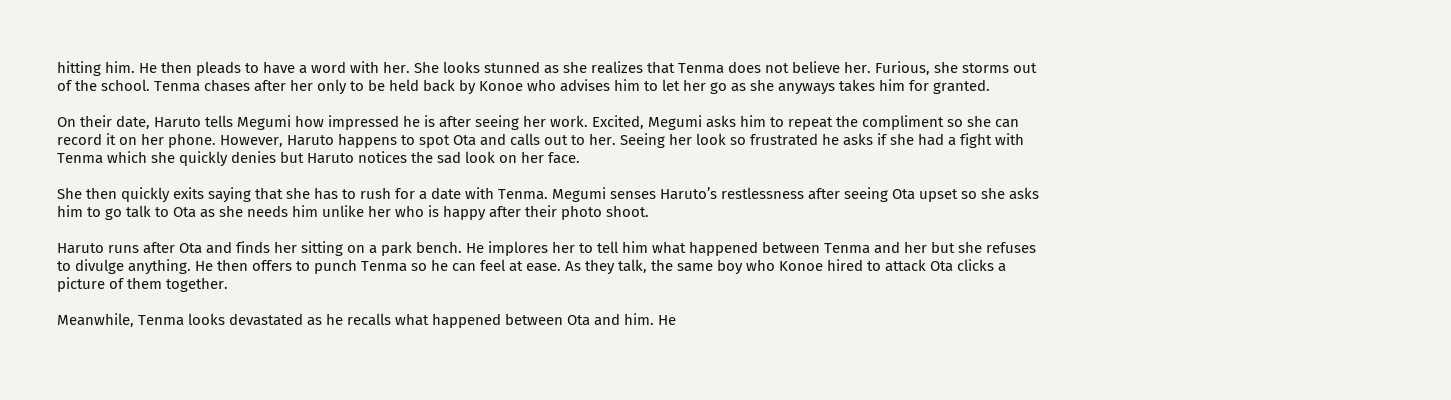hitting him. He then pleads to have a word with her. She looks stunned as she realizes that Tenma does not believe her. Furious, she storms out of the school. Tenma chases after her only to be held back by Konoe who advises him to let her go as she anyways takes him for granted.

On their date, Haruto tells Megumi how impressed he is after seeing her work. Excited, Megumi asks him to repeat the compliment so she can record it on her phone. However, Haruto happens to spot Ota and calls out to her. Seeing her look so frustrated he asks if she had a fight with Tenma which she quickly denies but Haruto notices the sad look on her face.

She then quickly exits saying that she has to rush for a date with Tenma. Megumi senses Haruto’s restlessness after seeing Ota upset so she asks him to go talk to Ota as she needs him unlike her who is happy after their photo shoot.

Haruto runs after Ota and finds her sitting on a park bench. He implores her to tell him what happened between Tenma and her but she refuses to divulge anything. He then offers to punch Tenma so he can feel at ease. As they talk, the same boy who Konoe hired to attack Ota clicks a picture of them together.

Meanwhile, Tenma looks devastated as he recalls what happened between Ota and him. He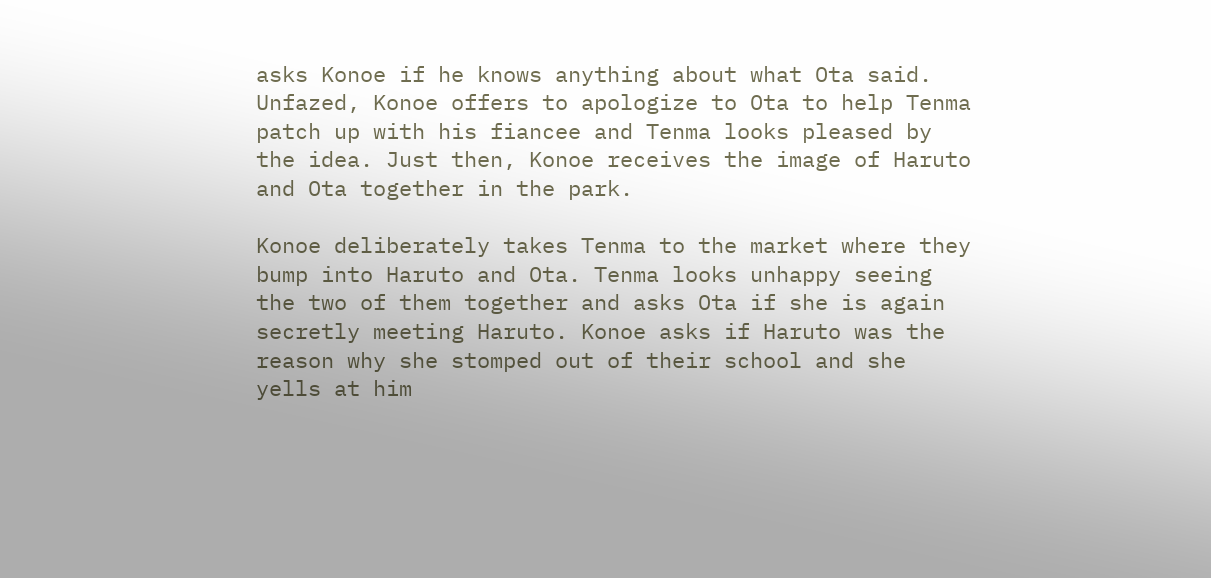asks Konoe if he knows anything about what Ota said. Unfazed, Konoe offers to apologize to Ota to help Tenma patch up with his fiancee and Tenma looks pleased by the idea. Just then, Konoe receives the image of Haruto and Ota together in the park.

Konoe deliberately takes Tenma to the market where they bump into Haruto and Ota. Tenma looks unhappy seeing the two of them together and asks Ota if she is again secretly meeting Haruto. Konoe asks if Haruto was the reason why she stomped out of their school and she yells at him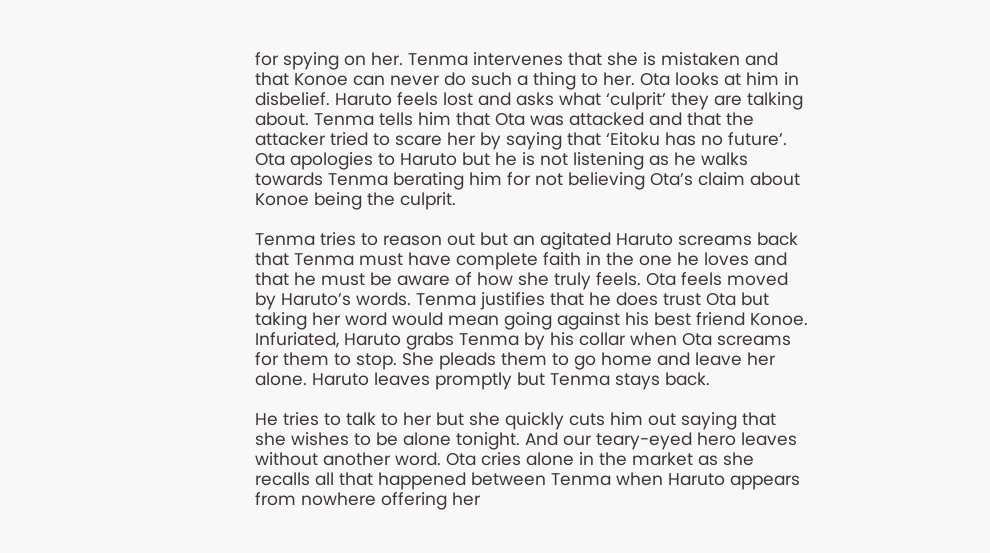for spying on her. Tenma intervenes that she is mistaken and that Konoe can never do such a thing to her. Ota looks at him in disbelief. Haruto feels lost and asks what ‘culprit’ they are talking about. Tenma tells him that Ota was attacked and that the attacker tried to scare her by saying that ‘Eitoku has no future’. Ota apologies to Haruto but he is not listening as he walks towards Tenma berating him for not believing Ota’s claim about Konoe being the culprit.

Tenma tries to reason out but an agitated Haruto screams back that Tenma must have complete faith in the one he loves and that he must be aware of how she truly feels. Ota feels moved by Haruto’s words. Tenma justifies that he does trust Ota but taking her word would mean going against his best friend Konoe. Infuriated, Haruto grabs Tenma by his collar when Ota screams for them to stop. She pleads them to go home and leave her alone. Haruto leaves promptly but Tenma stays back.

He tries to talk to her but she quickly cuts him out saying that she wishes to be alone tonight. And our teary-eyed hero leaves without another word. Ota cries alone in the market as she recalls all that happened between Tenma when Haruto appears from nowhere offering her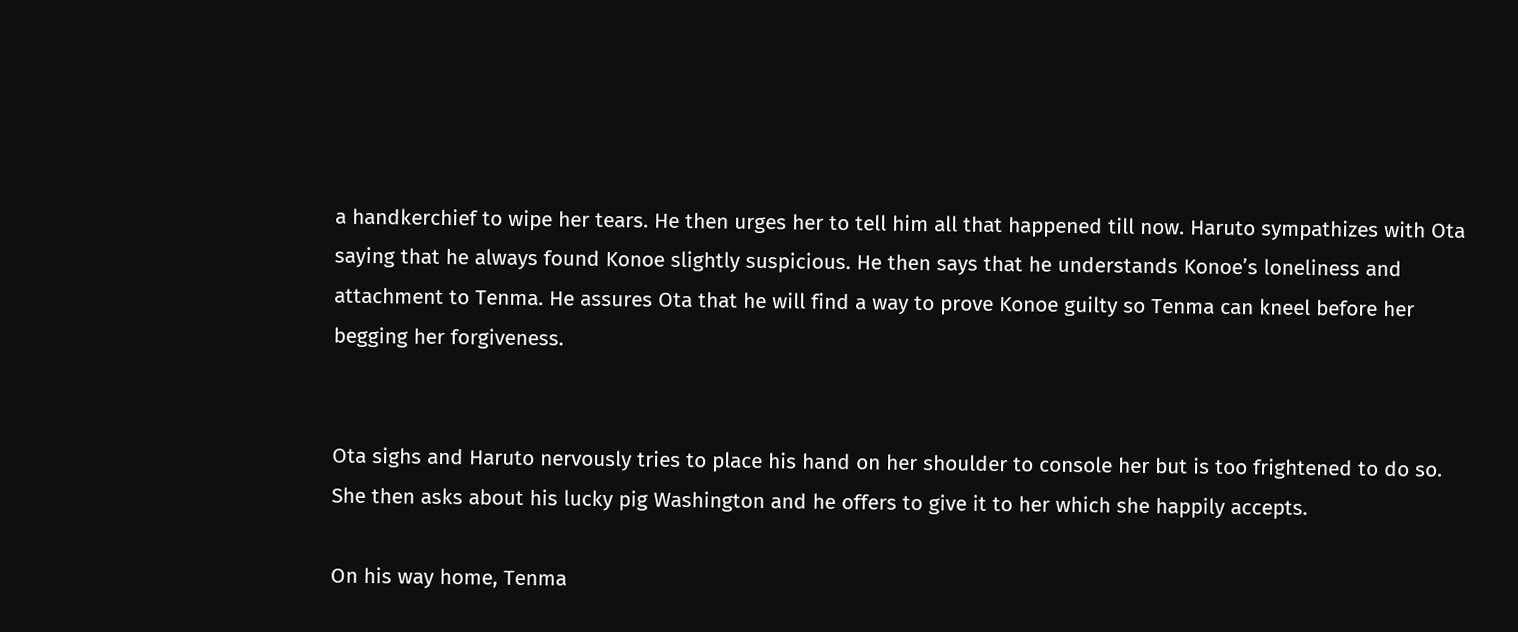a handkerchief to wipe her tears. He then urges her to tell him all that happened till now. Haruto sympathizes with Ota saying that he always found Konoe slightly suspicious. He then says that he understands Konoe’s loneliness and attachment to Tenma. He assures Ota that he will find a way to prove Konoe guilty so Tenma can kneel before her begging her forgiveness.


Ota sighs and Haruto nervously tries to place his hand on her shoulder to console her but is too frightened to do so. She then asks about his lucky pig Washington and he offers to give it to her which she happily accepts.

On his way home, Tenma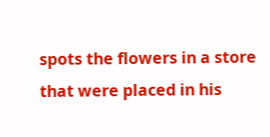spots the flowers in a store that were placed in his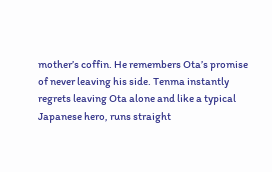mother’s coffin. He remembers Ota’s promise of never leaving his side. Tenma instantly regrets leaving Ota alone and like a typical Japanese hero, runs straight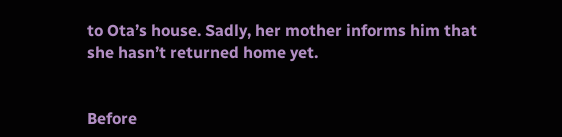to Ota’s house. Sadly, her mother informs him that she hasn’t returned home yet.


Before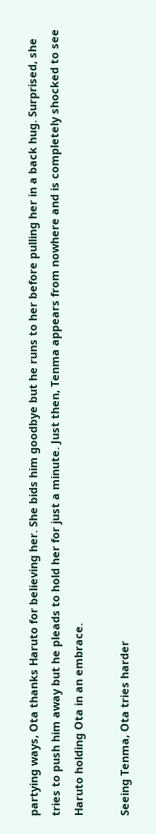partying ways, Ota thanks Haruto for believing her. She bids him goodbye but he runs to her before pulling her in a back hug. Surprised, she tries to push him away but he pleads to hold her for just a minute. Just then, Tenma appears from nowhere and is completely shocked to see Haruto holding Ota in an embrace.

Seeing Tenma, Ota tries harder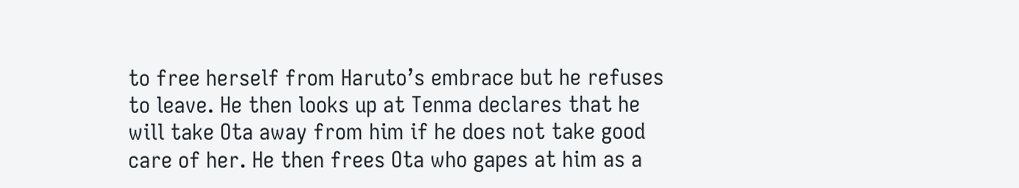to free herself from Haruto’s embrace but he refuses to leave. He then looks up at Tenma declares that he will take Ota away from him if he does not take good care of her. He then frees Ota who gapes at him as a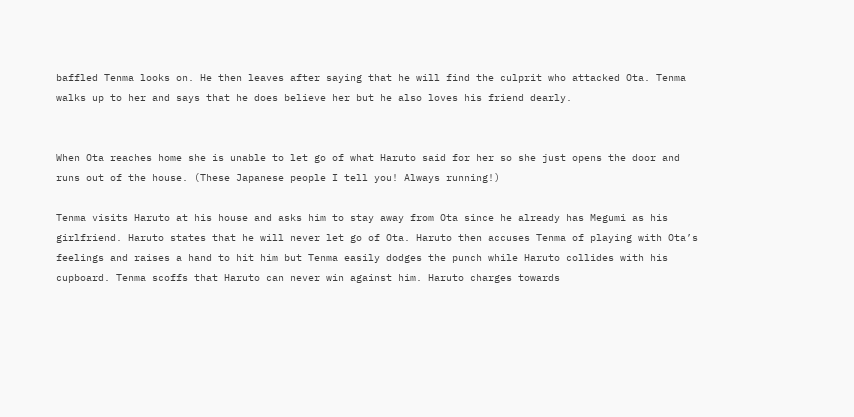baffled Tenma looks on. He then leaves after saying that he will find the culprit who attacked Ota. Tenma walks up to her and says that he does believe her but he also loves his friend dearly.


When Ota reaches home she is unable to let go of what Haruto said for her so she just opens the door and runs out of the house. (These Japanese people I tell you! Always running!)

Tenma visits Haruto at his house and asks him to stay away from Ota since he already has Megumi as his girlfriend. Haruto states that he will never let go of Ota. Haruto then accuses Tenma of playing with Ota’s feelings and raises a hand to hit him but Tenma easily dodges the punch while Haruto collides with his cupboard. Tenma scoffs that Haruto can never win against him. Haruto charges towards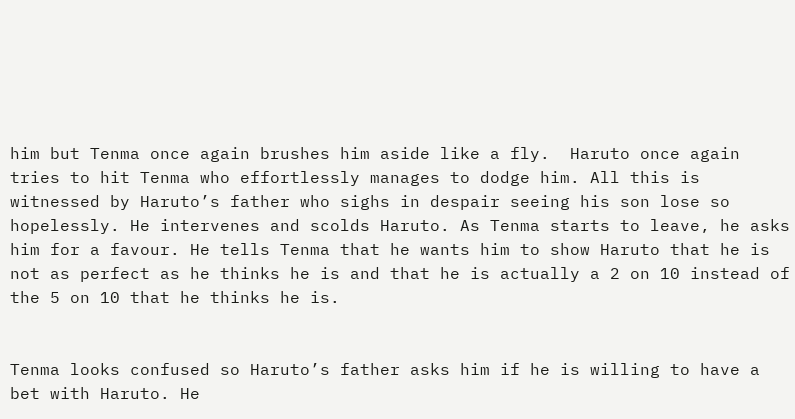him but Tenma once again brushes him aside like a fly.  Haruto once again tries to hit Tenma who effortlessly manages to dodge him. All this is witnessed by Haruto’s father who sighs in despair seeing his son lose so hopelessly. He intervenes and scolds Haruto. As Tenma starts to leave, he asks him for a favour. He tells Tenma that he wants him to show Haruto that he is not as perfect as he thinks he is and that he is actually a 2 on 10 instead of the 5 on 10 that he thinks he is.


Tenma looks confused so Haruto’s father asks him if he is willing to have a bet with Haruto. He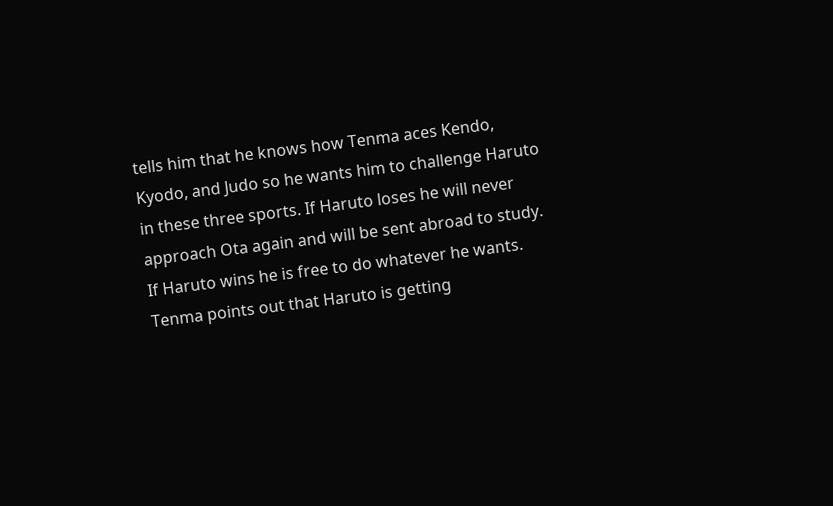tells him that he knows how Tenma aces Kendo, Kyodo, and Judo so he wants him to challenge Haruto in these three sports. If Haruto loses he will never approach Ota again and will be sent abroad to study. If Haruto wins he is free to do whatever he wants. Tenma points out that Haruto is getting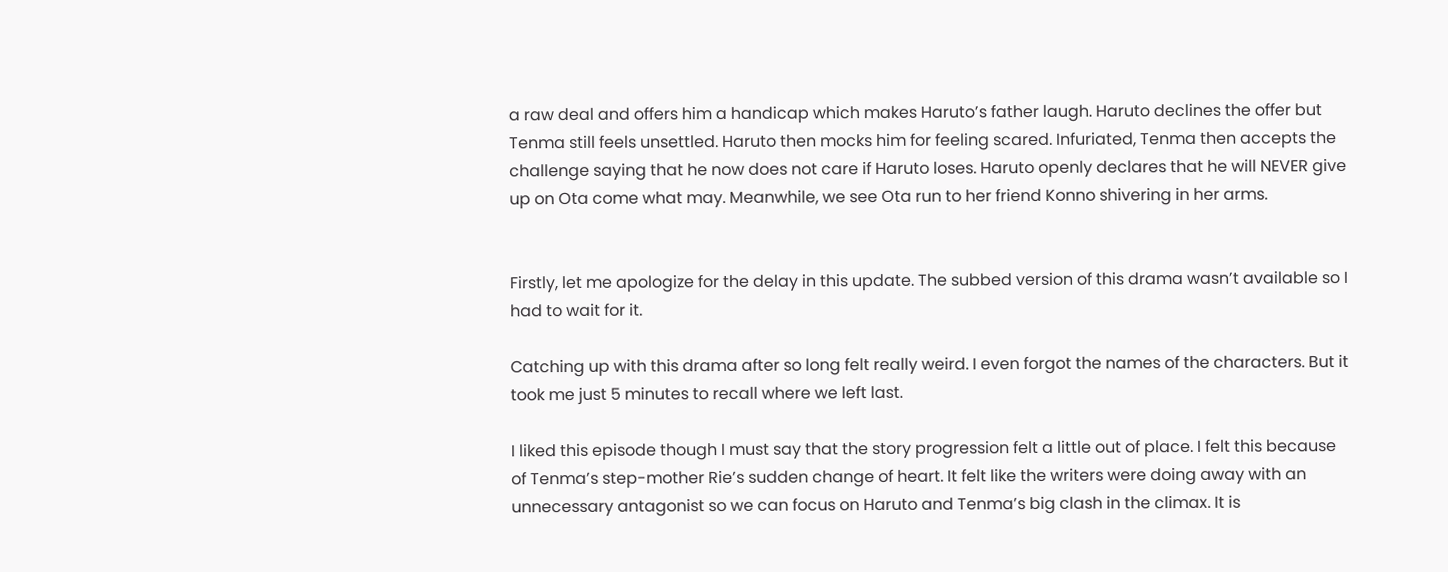a raw deal and offers him a handicap which makes Haruto’s father laugh. Haruto declines the offer but Tenma still feels unsettled. Haruto then mocks him for feeling scared. Infuriated, Tenma then accepts the challenge saying that he now does not care if Haruto loses. Haruto openly declares that he will NEVER give up on Ota come what may. Meanwhile, we see Ota run to her friend Konno shivering in her arms.


Firstly, let me apologize for the delay in this update. The subbed version of this drama wasn’t available so I had to wait for it.

Catching up with this drama after so long felt really weird. I even forgot the names of the characters. But it took me just 5 minutes to recall where we left last.

I liked this episode though I must say that the story progression felt a little out of place. I felt this because of Tenma’s step-mother Rie’s sudden change of heart. It felt like the writers were doing away with an unnecessary antagonist so we can focus on Haruto and Tenma’s big clash in the climax. It is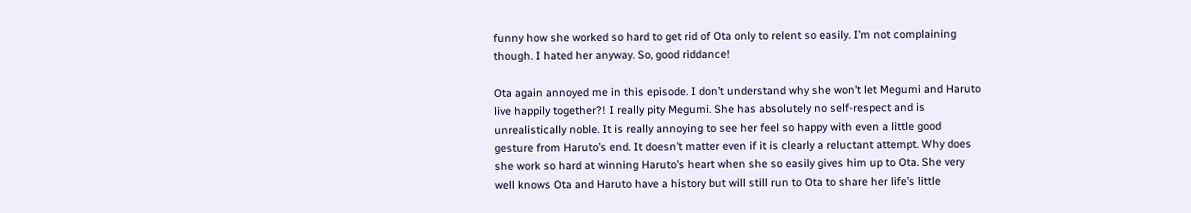funny how she worked so hard to get rid of Ota only to relent so easily. I’m not complaining though. I hated her anyway. So, good riddance!

Ota again annoyed me in this episode. I don’t understand why she won’t let Megumi and Haruto live happily together?! I really pity Megumi. She has absolutely no self-respect and is unrealistically noble. It is really annoying to see her feel so happy with even a little good gesture from Haruto’s end. It doesn’t matter even if it is clearly a reluctant attempt. Why does she work so hard at winning Haruto’s heart when she so easily gives him up to Ota. She very well knows Ota and Haruto have a history but will still run to Ota to share her life’s little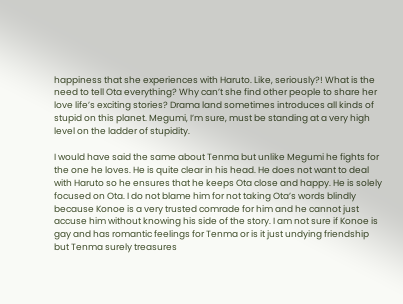happiness that she experiences with Haruto. Like, seriously?! What is the need to tell Ota everything? Why can’t she find other people to share her love life’s exciting stories? Drama land sometimes introduces all kinds of stupid on this planet. Megumi, I’m sure, must be standing at a very high level on the ladder of stupidity.

I would have said the same about Tenma but unlike Megumi he fights for the one he loves. He is quite clear in his head. He does not want to deal with Haruto so he ensures that he keeps Ota close and happy. He is solely focused on Ota. I do not blame him for not taking Ota’s words blindly because Konoe is a very trusted comrade for him and he cannot just accuse him without knowing his side of the story. I am not sure if Konoe is gay and has romantic feelings for Tenma or is it just undying friendship but Tenma surely treasures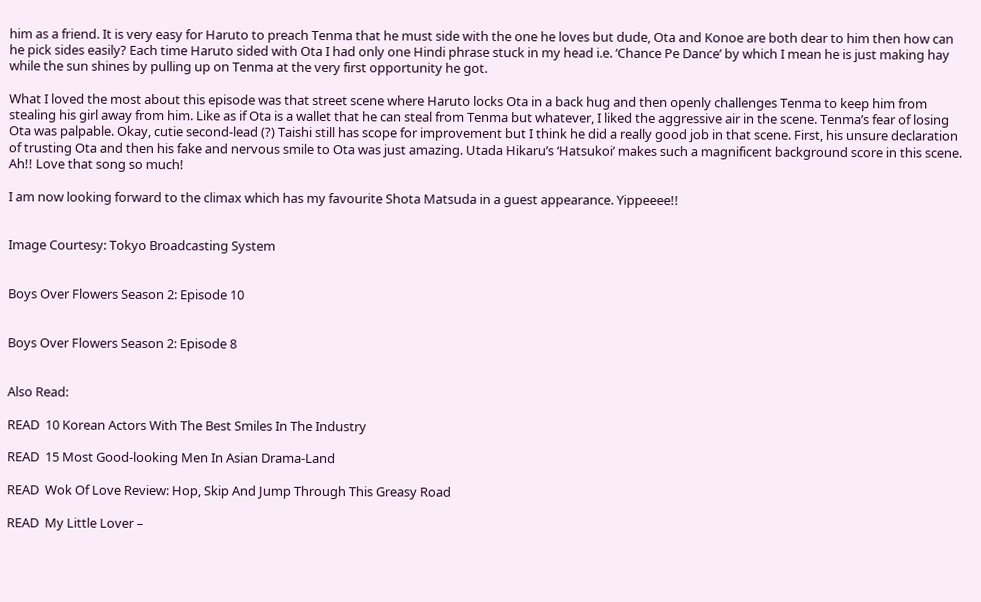him as a friend. It is very easy for Haruto to preach Tenma that he must side with the one he loves but dude, Ota and Konoe are both dear to him then how can he pick sides easily? Each time Haruto sided with Ota I had only one Hindi phrase stuck in my head i.e. ‘Chance Pe Dance’ by which I mean he is just making hay while the sun shines by pulling up on Tenma at the very first opportunity he got.

What I loved the most about this episode was that street scene where Haruto locks Ota in a back hug and then openly challenges Tenma to keep him from stealing his girl away from him. Like as if Ota is a wallet that he can steal from Tenma but whatever, I liked the aggressive air in the scene. Tenma’s fear of losing Ota was palpable. Okay, cutie second-lead (?) Taishi still has scope for improvement but I think he did a really good job in that scene. First, his unsure declaration of trusting Ota and then his fake and nervous smile to Ota was just amazing. Utada Hikaru’s ‘Hatsukoi’ makes such a magnificent background score in this scene. Ah!! Love that song so much!

I am now looking forward to the climax which has my favourite Shota Matsuda in a guest appearance. Yippeeee!!


Image Courtesy: Tokyo Broadcasting System


Boys Over Flowers Season 2: Episode 10


Boys Over Flowers Season 2: Episode 8


Also Read:

READ  10 Korean Actors With The Best Smiles In The Industry

READ  15 Most Good-looking Men In Asian Drama-Land

READ  Wok Of Love Review: Hop, Skip And Jump Through This Greasy Road

READ  My Little Lover –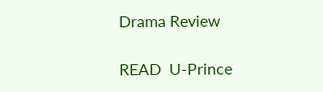Drama Review

READ  U-Prince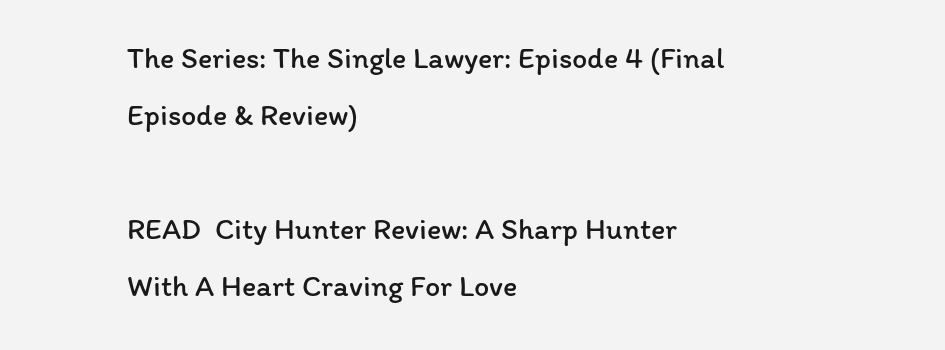The Series: The Single Lawyer: Episode 4 (Final Episode & Review)

READ  City Hunter Review: A Sharp Hunter With A Heart Craving For Love